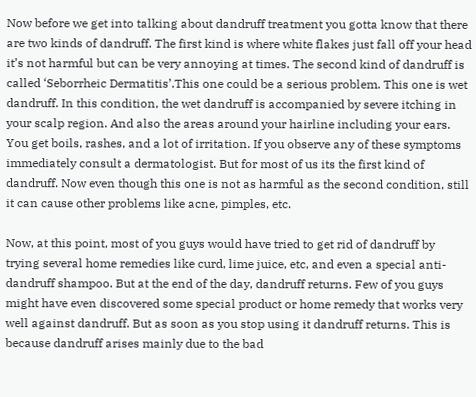Now before we get into talking about dandruff treatment you gotta know that there are two kinds of dandruff. The first kind is where white flakes just fall off your head it’s not harmful but can be very annoying at times. The second kind of dandruff is called ‘Seborrheic Dermatitis’.This one could be a serious problem. This one is wet dandruff. In this condition, the wet dandruff is accompanied by severe itching in your scalp region. And also the areas around your hairline including your ears. You get boils, rashes, and a lot of irritation. If you observe any of these symptoms immediately consult a dermatologist. But for most of us its the first kind of dandruff. Now even though this one is not as harmful as the second condition, still it can cause other problems like acne, pimples, etc.

Now, at this point, most of you guys would have tried to get rid of dandruff by trying several home remedies like curd, lime juice, etc, and even a special anti-dandruff shampoo. But at the end of the day, dandruff returns. Few of you guys might have even discovered some special product or home remedy that works very well against dandruff. But as soon as you stop using it dandruff returns. This is because dandruff arises mainly due to the bad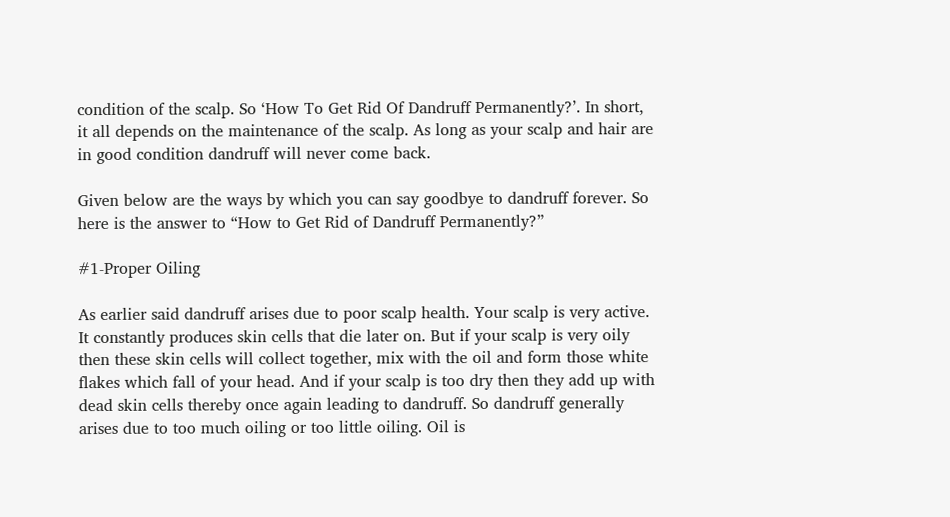condition of the scalp. So ‘How To Get Rid Of Dandruff Permanently?’. In short, it all depends on the maintenance of the scalp. As long as your scalp and hair are in good condition dandruff will never come back.

Given below are the ways by which you can say goodbye to dandruff forever. So here is the answer to “How to Get Rid of Dandruff Permanently?”

#1-Proper Oiling

As earlier said dandruff arises due to poor scalp health. Your scalp is very active. It constantly produces skin cells that die later on. But if your scalp is very oily then these skin cells will collect together, mix with the oil and form those white flakes which fall of your head. And if your scalp is too dry then they add up with dead skin cells thereby once again leading to dandruff. So dandruff generally arises due to too much oiling or too little oiling. Oil is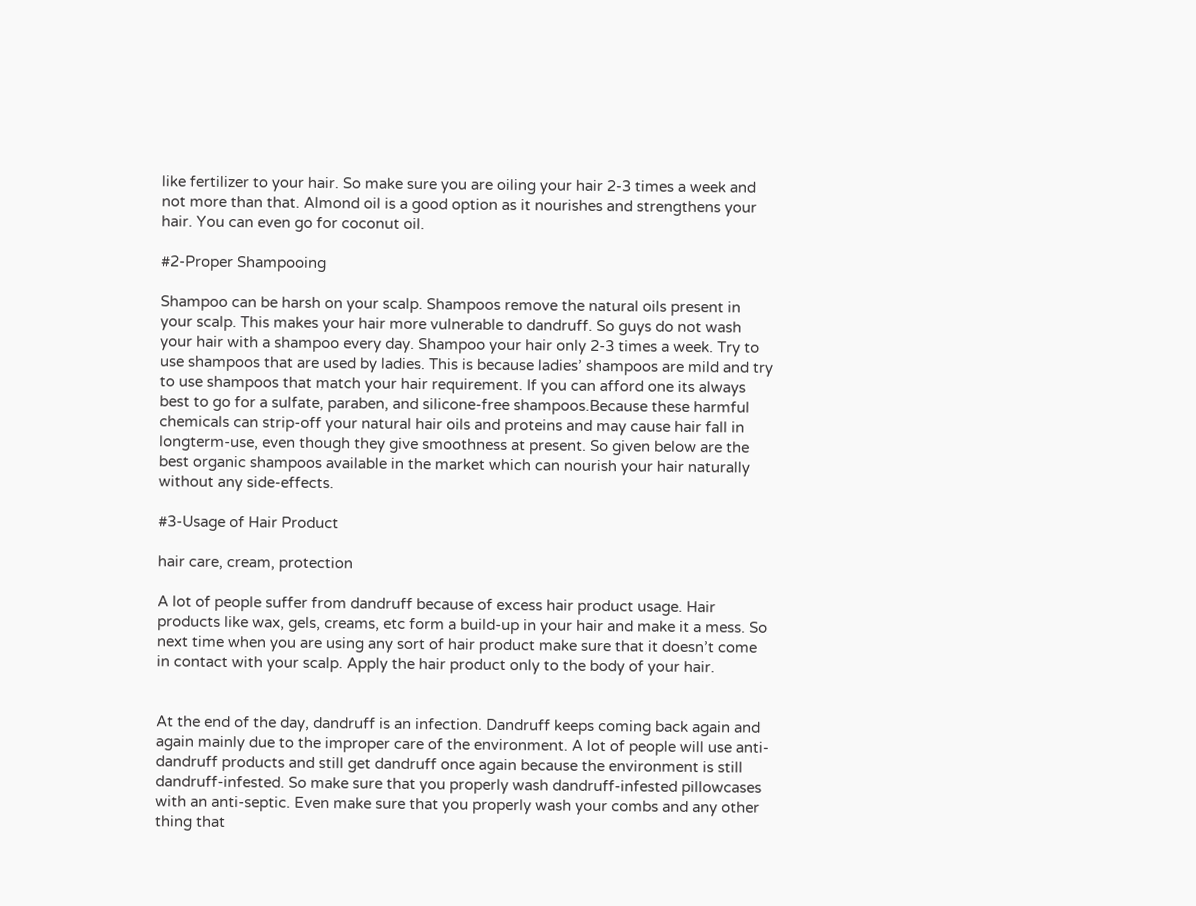like fertilizer to your hair. So make sure you are oiling your hair 2-3 times a week and not more than that. Almond oil is a good option as it nourishes and strengthens your hair. You can even go for coconut oil.

#2-Proper Shampooing

Shampoo can be harsh on your scalp. Shampoos remove the natural oils present in your scalp. This makes your hair more vulnerable to dandruff. So guys do not wash your hair with a shampoo every day. Shampoo your hair only 2-3 times a week. Try to use shampoos that are used by ladies. This is because ladies’ shampoos are mild and try to use shampoos that match your hair requirement. If you can afford one its always best to go for a sulfate, paraben, and silicone-free shampoos.Because these harmful chemicals can strip-off your natural hair oils and proteins and may cause hair fall in longterm-use, even though they give smoothness at present. So given below are the best organic shampoos available in the market which can nourish your hair naturally without any side-effects.

#3-Usage of Hair Product

hair care, cream, protection

A lot of people suffer from dandruff because of excess hair product usage. Hair products like wax, gels, creams, etc form a build-up in your hair and make it a mess. So next time when you are using any sort of hair product make sure that it doesn’t come in contact with your scalp. Apply the hair product only to the body of your hair.


At the end of the day, dandruff is an infection. Dandruff keeps coming back again and again mainly due to the improper care of the environment. A lot of people will use anti-dandruff products and still get dandruff once again because the environment is still dandruff-infested. So make sure that you properly wash dandruff-infested pillowcases with an anti-septic. Even make sure that you properly wash your combs and any other thing that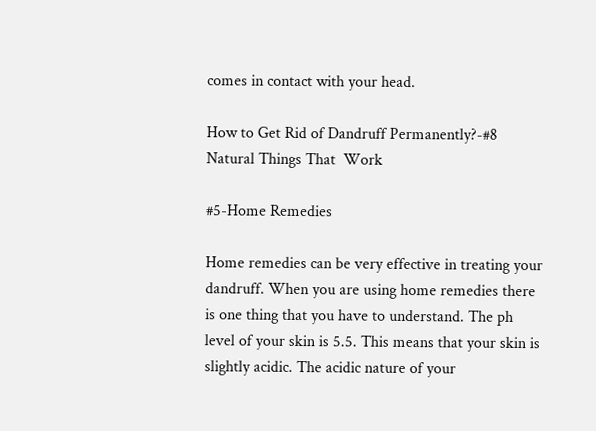comes in contact with your head.

How to Get Rid of Dandruff Permanently?-#8 Natural Things That  Work

#5-Home Remedies

Home remedies can be very effective in treating your dandruff. When you are using home remedies there is one thing that you have to understand. The ph level of your skin is 5.5. This means that your skin is slightly acidic. The acidic nature of your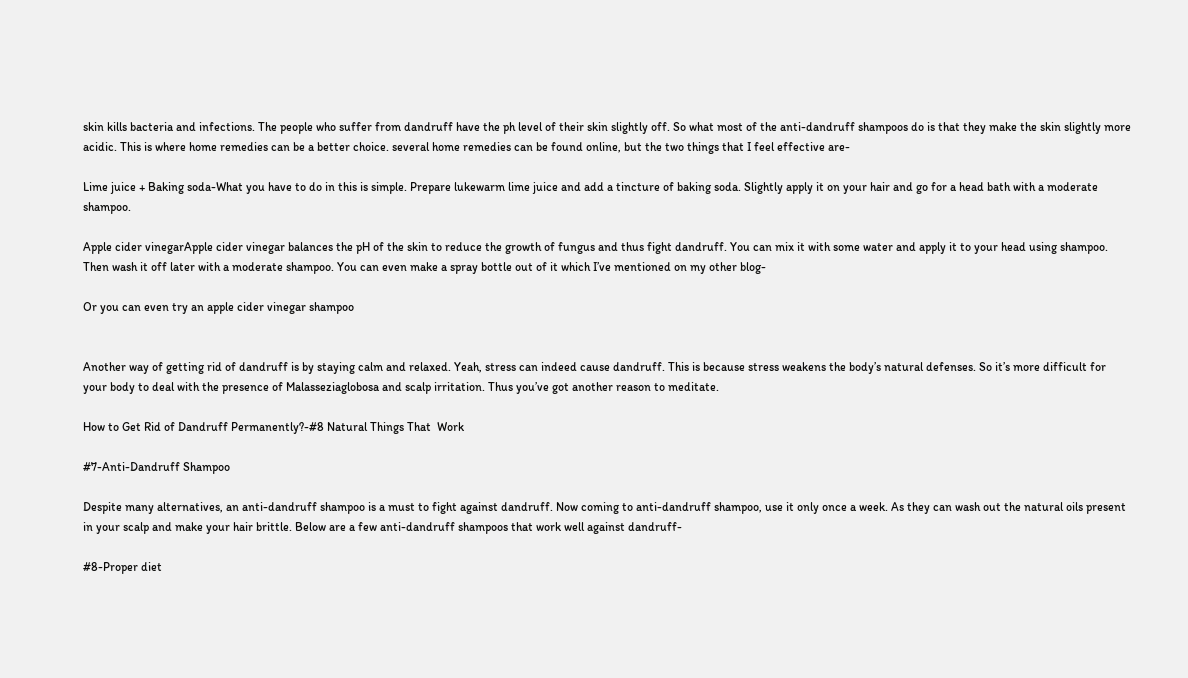skin kills bacteria and infections. The people who suffer from dandruff have the ph level of their skin slightly off. So what most of the anti-dandruff shampoos do is that they make the skin slightly more acidic. This is where home remedies can be a better choice. several home remedies can be found online, but the two things that I feel effective are-

Lime juice + Baking soda-What you have to do in this is simple. Prepare lukewarm lime juice and add a tincture of baking soda. Slightly apply it on your hair and go for a head bath with a moderate shampoo.

Apple cider vinegarApple cider vinegar balances the pH of the skin to reduce the growth of fungus and thus fight dandruff. You can mix it with some water and apply it to your head using shampoo. Then wash it off later with a moderate shampoo. You can even make a spray bottle out of it which I’ve mentioned on my other blog-

Or you can even try an apple cider vinegar shampoo


Another way of getting rid of dandruff is by staying calm and relaxed. Yeah, stress can indeed cause dandruff. This is because stress weakens the body’s natural defenses. So it’s more difficult for your body to deal with the presence of Malasseziaglobosa and scalp irritation. Thus you’ve got another reason to meditate.

How to Get Rid of Dandruff Permanently?-#8 Natural Things That  Work

#7-Anti-Dandruff Shampoo

Despite many alternatives, an anti-dandruff shampoo is a must to fight against dandruff. Now coming to anti-dandruff shampoo, use it only once a week. As they can wash out the natural oils present in your scalp and make your hair brittle. Below are a few anti-dandruff shampoos that work well against dandruff-

#8-Proper diet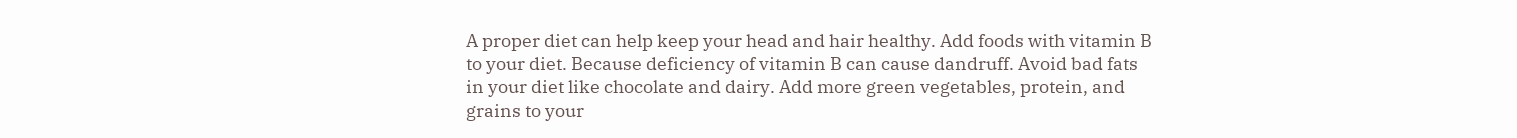A proper diet can help keep your head and hair healthy. Add foods with vitamin B to your diet. Because deficiency of vitamin B can cause dandruff. Avoid bad fats in your diet like chocolate and dairy. Add more green vegetables, protein, and grains to your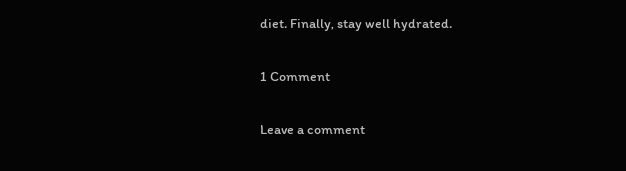diet. Finally, stay well hydrated.

1 Comment

Leave a comment